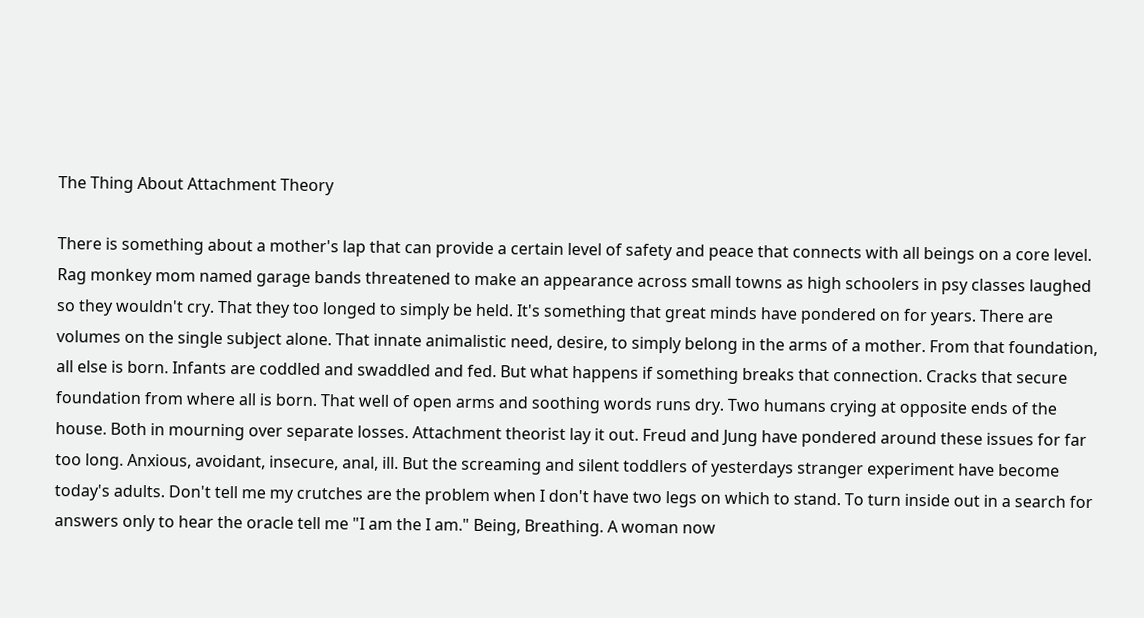The Thing About Attachment Theory

There is something about a mother's lap that can provide a certain level of safety and peace that connects with all beings on a core level. Rag monkey mom named garage bands threatened to make an appearance across small towns as high schoolers in psy classes laughed so they wouldn't cry. That they too longed to simply be held. It's something that great minds have pondered on for years. There are volumes on the single subject alone. That innate animalistic need, desire, to simply belong in the arms of a mother. From that foundation, all else is born. Infants are coddled and swaddled and fed. But what happens if something breaks that connection. Cracks that secure foundation from where all is born. That well of open arms and soothing words runs dry. Two humans crying at opposite ends of the house. Both in mourning over separate losses. Attachment theorist lay it out. Freud and Jung have pondered around these issues for far too long. Anxious, avoidant, insecure, anal, ill. But the screaming and silent toddlers of yesterdays stranger experiment have become today's adults. Don't tell me my crutches are the problem when I don't have two legs on which to stand. To turn inside out in a search for answers only to hear the oracle tell me "I am the I am." Being, Breathing. A woman now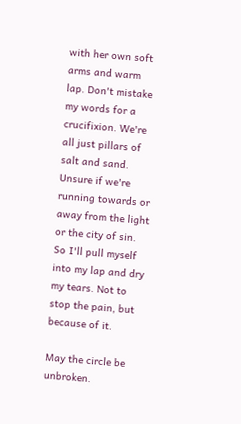with her own soft arms and warm lap. Don't mistake my words for a crucifixion. We're all just pillars of salt and sand. Unsure if we're running towards or away from the light or the city of sin. So I'll pull myself into my lap and dry my tears. Not to stop the pain, but because of it.

May the circle be unbroken.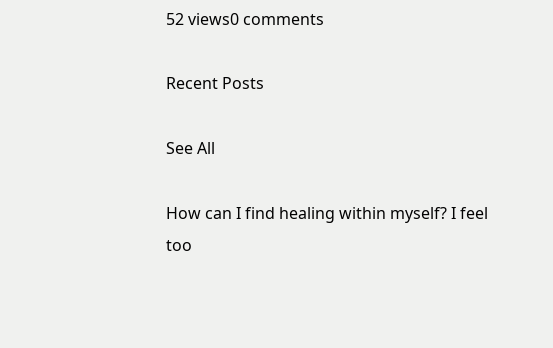52 views0 comments

Recent Posts

See All

How can I find healing within myself? I feel too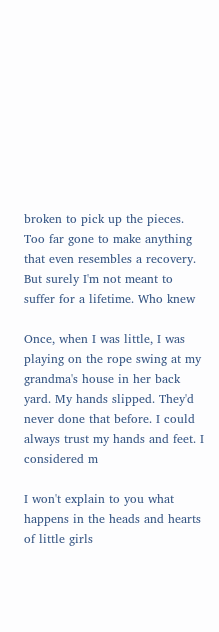broken to pick up the pieces. Too far gone to make anything that even resembles a recovery. But surely I'm not meant to suffer for a lifetime. Who knew

Once, when I was little, I was playing on the rope swing at my grandma's house in her back yard. My hands slipped. They'd never done that before. I could always trust my hands and feet. I considered m

I won't explain to you what happens in the heads and hearts of little girls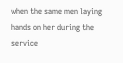when the same men laying hands on her during the service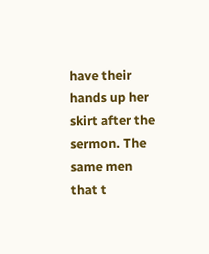have their hands up her skirt after the sermon. The same men that t